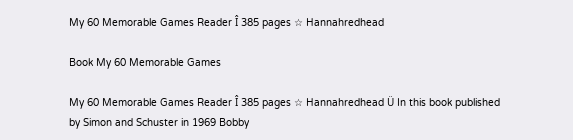My 60 Memorable Games Reader Î 385 pages ☆ Hannahredhead

Book My 60 Memorable Games

My 60 Memorable Games Reader Î 385 pages ☆ Hannahredhead Ü In this book published by Simon and Schuster in 1969 Bobby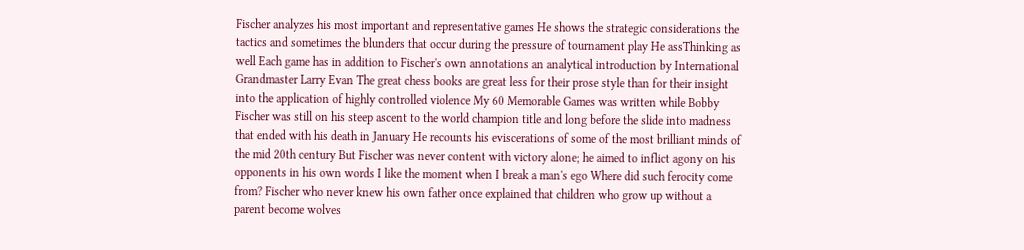Fischer analyzes his most important and representative games He shows the strategic considerations the tactics and sometimes the blunders that occur during the pressure of tournament play He assThinking as well Each game has in addition to Fischer's own annotations an analytical introduction by International Grandmaster Larry Evan The great chess books are great less for their prose style than for their insight into the application of highly controlled violence My 60 Memorable Games was written while Bobby Fischer was still on his steep ascent to the world champion title and long before the slide into madness that ended with his death in January He recounts his eviscerations of some of the most brilliant minds of the mid 20th century But Fischer was never content with victory alone; he aimed to inflict agony on his opponents in his own words I like the moment when I break a man's ego Where did such ferocity come from? Fischer who never knew his own father once explained that children who grow up without a parent become wolves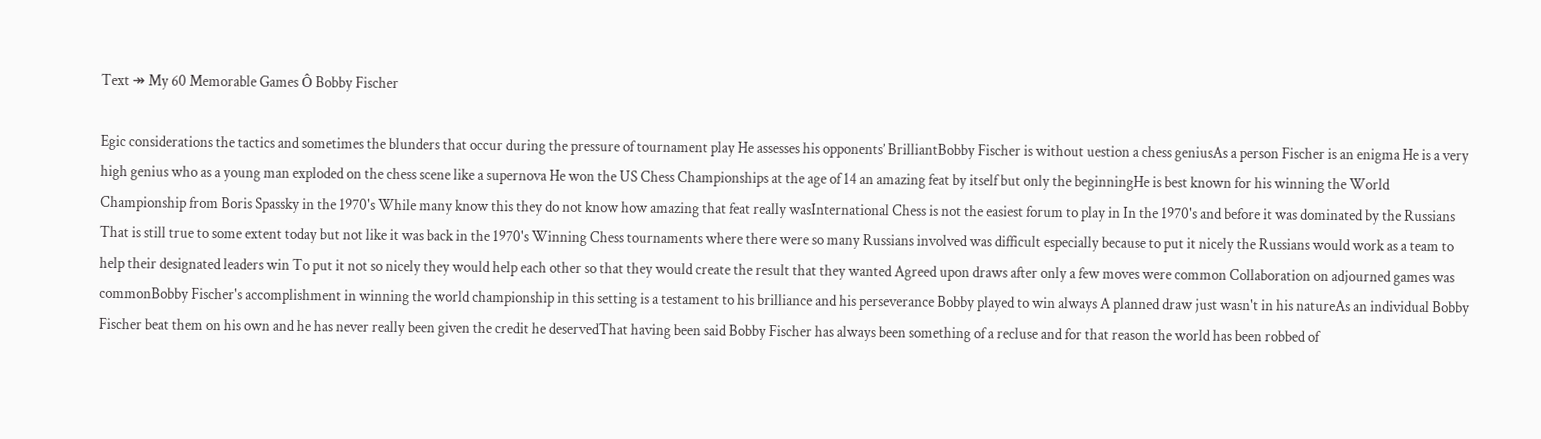Text ↠ My 60 Memorable Games Ô Bobby Fischer

Egic considerations the tactics and sometimes the blunders that occur during the pressure of tournament play He assesses his opponents’ BrilliantBobby Fischer is without uestion a chess geniusAs a person Fischer is an enigma He is a very high genius who as a young man exploded on the chess scene like a supernova He won the US Chess Championships at the age of 14 an amazing feat by itself but only the beginningHe is best known for his winning the World Championship from Boris Spassky in the 1970's While many know this they do not know how amazing that feat really wasInternational Chess is not the easiest forum to play in In the 1970's and before it was dominated by the Russians That is still true to some extent today but not like it was back in the 1970's Winning Chess tournaments where there were so many Russians involved was difficult especially because to put it nicely the Russians would work as a team to help their designated leaders win To put it not so nicely they would help each other so that they would create the result that they wanted Agreed upon draws after only a few moves were common Collaboration on adjourned games was commonBobby Fischer's accomplishment in winning the world championship in this setting is a testament to his brilliance and his perseverance Bobby played to win always A planned draw just wasn't in his natureAs an individual Bobby Fischer beat them on his own and he has never really been given the credit he deservedThat having been said Bobby Fischer has always been something of a recluse and for that reason the world has been robbed of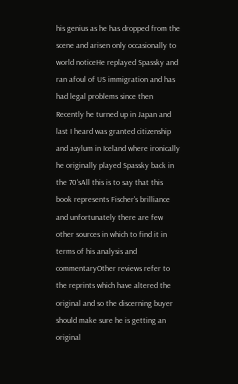his genius as he has dropped from the scene and arisen only occasionally to world noticeHe replayed Spassky and ran afoul of US immigration and has had legal problems since then Recently he turned up in Japan and last I heard was granted citizenship and asylum in Iceland where ironically he originally played Spassky back in the 70'sAll this is to say that this book represents Fischer's brilliance and unfortunately there are few other sources in which to find it in terms of his analysis and commentaryOther reviews refer to the reprints which have altered the original and so the discerning buyer should make sure he is getting an original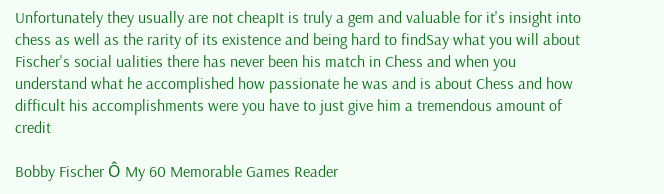Unfortunately they usually are not cheapIt is truly a gem and valuable for it's insight into chess as well as the rarity of its existence and being hard to findSay what you will about Fischer's social ualities there has never been his match in Chess and when you understand what he accomplished how passionate he was and is about Chess and how difficult his accomplishments were you have to just give him a tremendous amount of credit

Bobby Fischer Ô My 60 Memorable Games Reader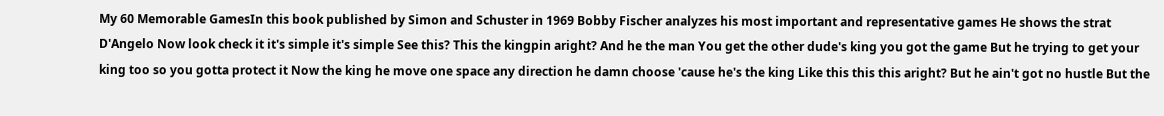My 60 Memorable GamesIn this book published by Simon and Schuster in 1969 Bobby Fischer analyzes his most important and representative games He shows the strat D'Angelo Now look check it it's simple it's simple See this? This the kingpin aright? And he the man You get the other dude's king you got the game But he trying to get your king too so you gotta protect it Now the king he move one space any direction he damn choose 'cause he's the king Like this this this aright? But he ain't got no hustle But the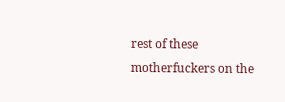rest of these motherfuckers on the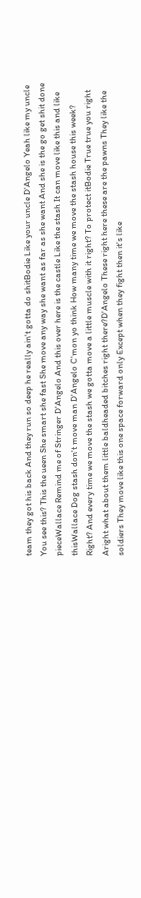team they got his back And they run so deep he really ain't gotta do shitBodie Like your uncle D'Angelo Yeah like my uncle You see this? This the ueen She smart she fast She move any way she want as far as she want And she is the go get shit done pieceWallace Remind me of Stringer D'Angelo And this over here is the castle Like the stash It can move like this and like thisWallace Dog stash don't move man D'Angelo C'mon yo think How many time we move the stash house this week? Right? And every time we move the stash we gotta move a little muscle with it right? To protect itBodie True true you right Aright what about them little baldheaded bitches right there?D'Angelo These right here these are the pawns They like the soldiers They move like this one space forward only Except when they fight then it's like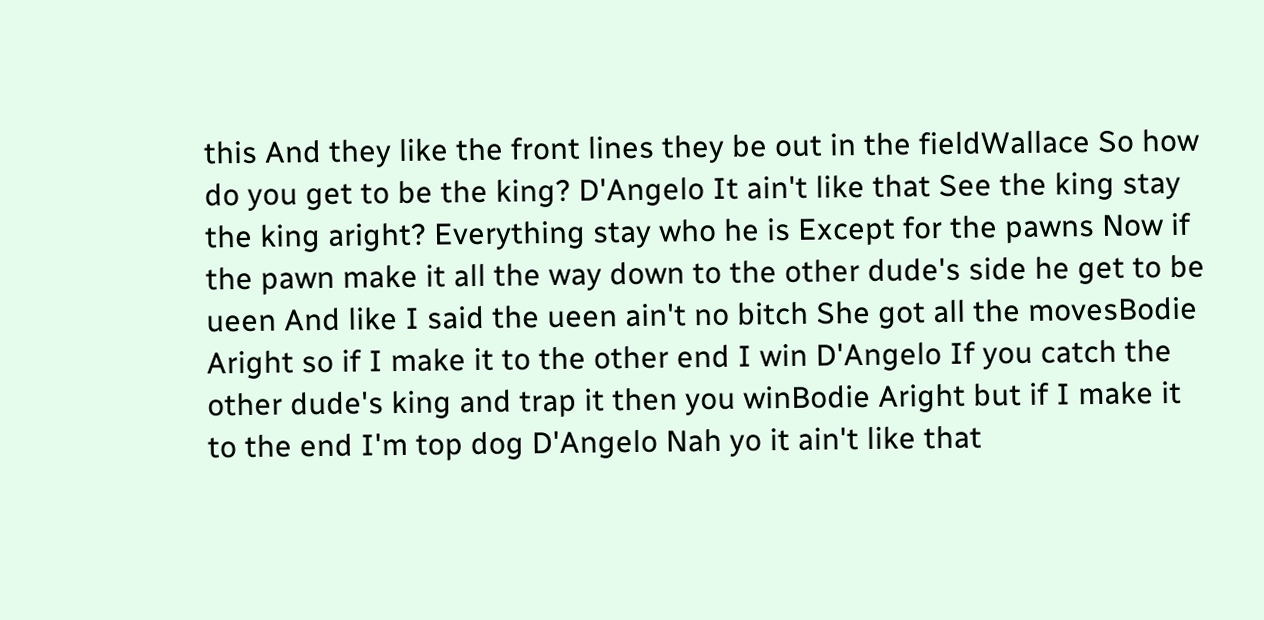this And they like the front lines they be out in the fieldWallace So how do you get to be the king? D'Angelo It ain't like that See the king stay the king aright? Everything stay who he is Except for the pawns Now if the pawn make it all the way down to the other dude's side he get to be ueen And like I said the ueen ain't no bitch She got all the movesBodie Aright so if I make it to the other end I win D'Angelo If you catch the other dude's king and trap it then you winBodie Aright but if I make it to the end I'm top dog D'Angelo Nah yo it ain't like that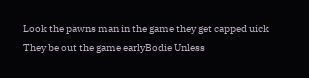Look the pawns man in the game they get capped uick They be out the game earlyBodie Unless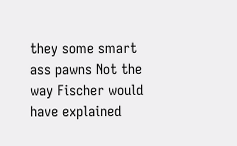they some smart ass pawns Not the way Fischer would have explained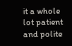it a whole lot patient and polite